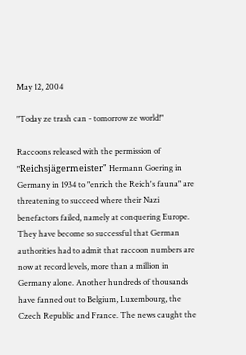May 12, 2004

"Today ze trash can - tomorrow ze world!"

Raccoons released with the permission of "Reichsjägermeister" Hermann Goering in Germany in 1934 to "enrich the Reich's fauna" are threatening to succeed where their Nazi benefactors failed, namely at conquering Europe. They have become so successful that German authorities had to admit that raccoon numbers are now at record levels, more than a million in Germany alone. Another hundreds of thousands have fanned out to Belgium, Luxembourg, the Czech Republic and France. The news caught the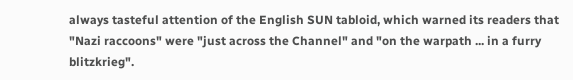always tasteful attention of the English SUN tabloid, which warned its readers that "Nazi raccoons" were "just across the Channel" and "on the warpath ... in a furry blitzkrieg".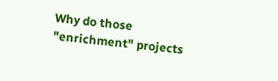Why do those "enrichment" projects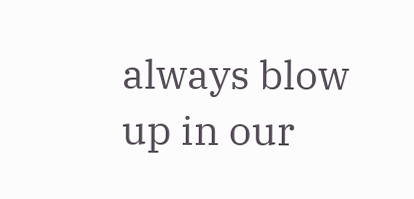always blow up in our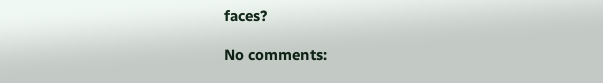faces?

No comments: